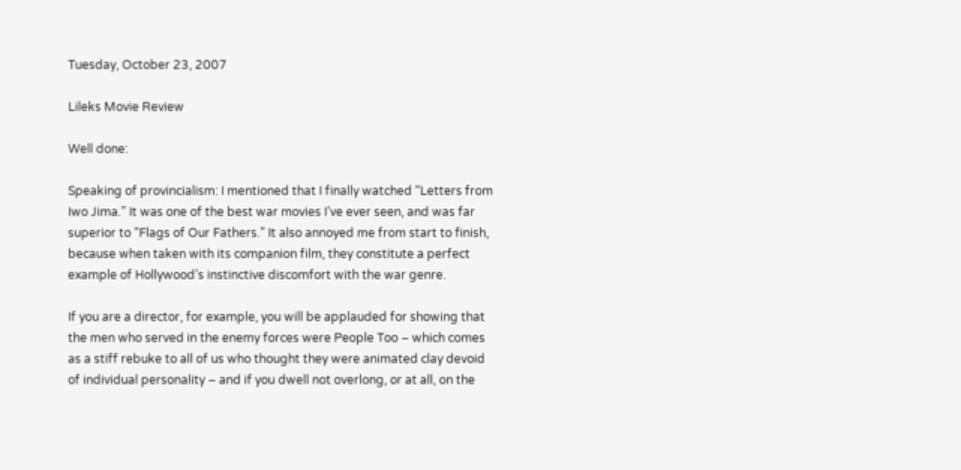Tuesday, October 23, 2007

Lileks Movie Review

Well done:

Speaking of provincialism: I mentioned that I finally watched “Letters from Iwo Jima.” It was one of the best war movies I’ve ever seen, and was far superior to “Flags of Our Fathers.” It also annoyed me from start to finish, because when taken with its companion film, they constitute a perfect example of Hollywood’s instinctive discomfort with the war genre.

If you are a director, for example, you will be applauded for showing that the men who served in the enemy forces were People Too – which comes as a stiff rebuke to all of us who thought they were animated clay devoid of individual personality – and if you dwell not overlong, or at all, on the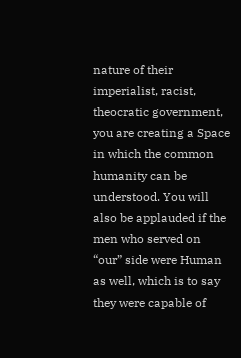nature of their imperialist, racist, theocratic government, you are creating a Space in which the common humanity can be understood. You will also be applauded if the men who served on “our” side were Human as well, which is to say they were capable of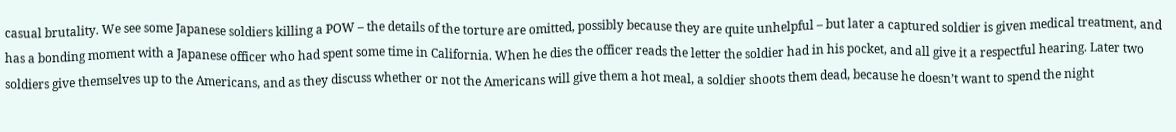casual brutality. We see some Japanese soldiers killing a POW – the details of the torture are omitted, possibly because they are quite unhelpful – but later a captured soldier is given medical treatment, and has a bonding moment with a Japanese officer who had spent some time in California. When he dies the officer reads the letter the soldier had in his pocket, and all give it a respectful hearing. Later two soldiers give themselves up to the Americans, and as they discuss whether or not the Americans will give them a hot meal, a soldier shoots them dead, because he doesn’t want to spend the night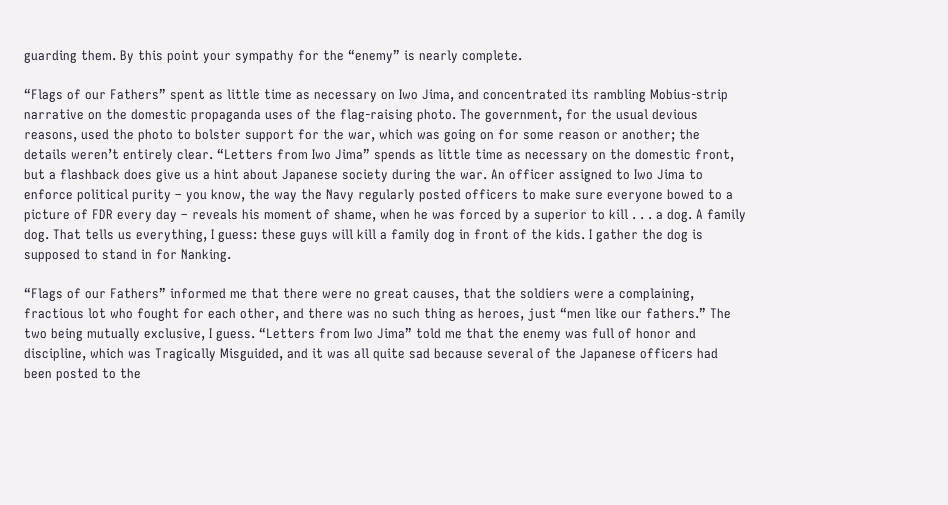guarding them. By this point your sympathy for the “enemy” is nearly complete.

“Flags of our Fathers” spent as little time as necessary on Iwo Jima, and concentrated its rambling Mobius-strip narrative on the domestic propaganda uses of the flag-raising photo. The government, for the usual devious reasons, used the photo to bolster support for the war, which was going on for some reason or another; the details weren’t entirely clear. “Letters from Iwo Jima” spends as little time as necessary on the domestic front, but a flashback does give us a hint about Japanese society during the war. An officer assigned to Iwo Jima to enforce political purity – you know, the way the Navy regularly posted officers to make sure everyone bowed to a picture of FDR every day – reveals his moment of shame, when he was forced by a superior to kill . . . a dog. A family dog. That tells us everything, I guess: these guys will kill a family dog in front of the kids. I gather the dog is supposed to stand in for Nanking.

“Flags of our Fathers” informed me that there were no great causes, that the soldiers were a complaining, fractious lot who fought for each other, and there was no such thing as heroes, just “men like our fathers.” The two being mutually exclusive, I guess. “Letters from Iwo Jima” told me that the enemy was full of honor and discipline, which was Tragically Misguided, and it was all quite sad because several of the Japanese officers had been posted to the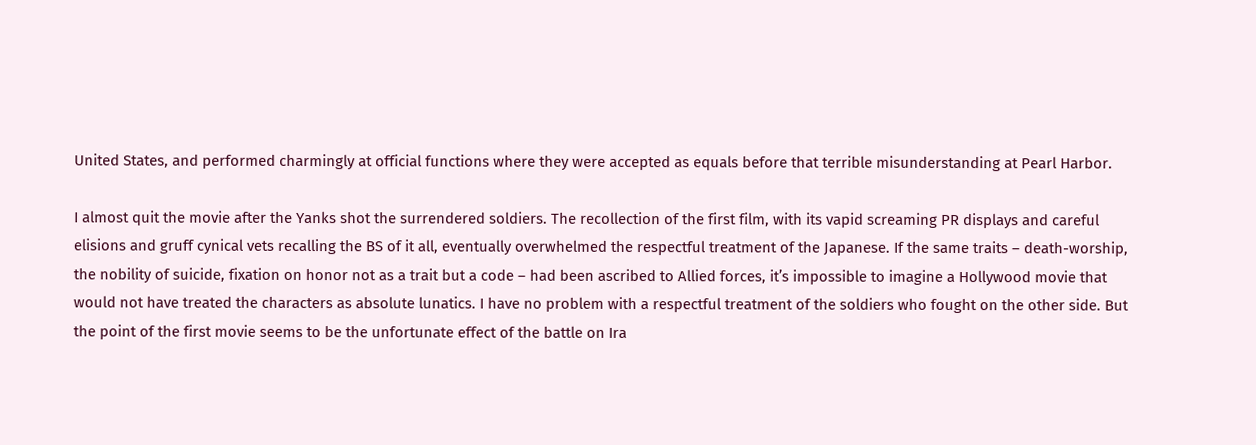United States, and performed charmingly at official functions where they were accepted as equals before that terrible misunderstanding at Pearl Harbor.

I almost quit the movie after the Yanks shot the surrendered soldiers. The recollection of the first film, with its vapid screaming PR displays and careful elisions and gruff cynical vets recalling the BS of it all, eventually overwhelmed the respectful treatment of the Japanese. If the same traits – death-worship, the nobility of suicide, fixation on honor not as a trait but a code – had been ascribed to Allied forces, it’s impossible to imagine a Hollywood movie that would not have treated the characters as absolute lunatics. I have no problem with a respectful treatment of the soldiers who fought on the other side. But the point of the first movie seems to be the unfortunate effect of the battle on Ira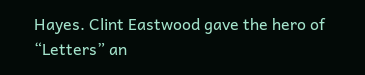Hayes. Clint Eastwood gave the hero of “Letters” an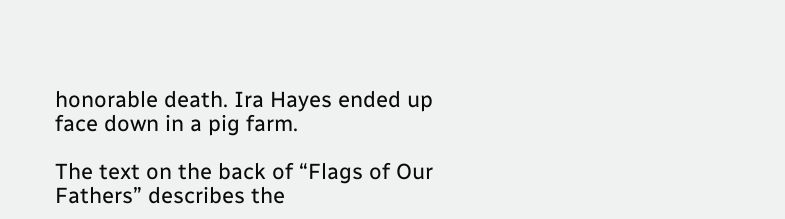honorable death. Ira Hayes ended up face down in a pig farm.

The text on the back of “Flags of Our Fathers” describes the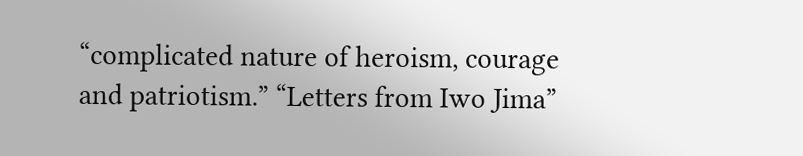“complicated nature of heroism, courage and patriotism.” “Letters from Iwo Jima”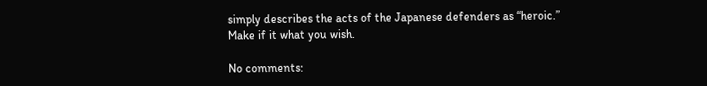simply describes the acts of the Japanese defenders as “heroic.” Make if it what you wish.

No comments: